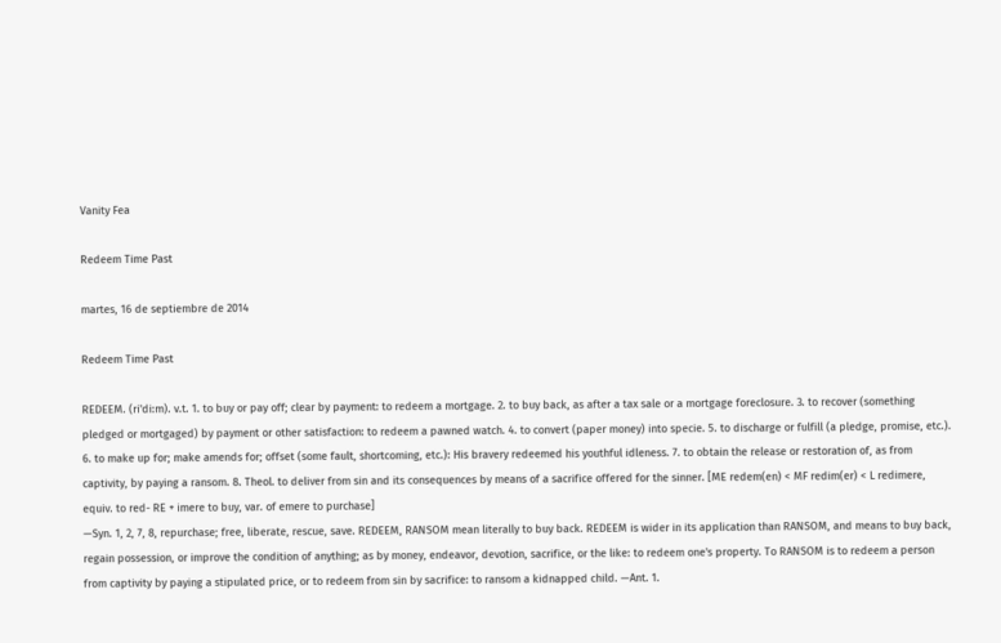Vanity Fea

Redeem Time Past

martes, 16 de septiembre de 2014

Redeem Time Past

REDEEM. (ri'di:m). v.t. 1. to buy or pay off; clear by payment: to redeem a mortgage. 2. to buy back, as after a tax sale or a mortgage foreclosure. 3. to recover (something pledged or mortgaged) by payment or other satisfaction: to redeem a pawned watch. 4. to convert (paper money) into specie. 5. to discharge or fulfill (a pledge, promise, etc.). 6. to make up for; make amends for; offset (some fault, shortcoming, etc.): His bravery redeemed his youthful idleness. 7. to obtain the release or restoration of, as from captivity, by paying a ransom. 8. Theol. to deliver from sin and its consequences by means of a sacrifice offered for the sinner. [ME redem(en) < MF redim(er) < L redimere, equiv. to red- RE + imere to buy, var. of emere to purchase]
—Syn. 1, 2, 7, 8, repurchase; free, liberate, rescue, save. REDEEM, RANSOM mean literally to buy back. REDEEM is wider in its application than RANSOM, and means to buy back, regain possession, or improve the condition of anything; as by money, endeavor, devotion, sacrifice, or the like: to redeem one's property. To RANSOM is to redeem a person from captivity by paying a stipulated price, or to redeem from sin by sacrifice: to ransom a kidnapped child. —Ant. 1.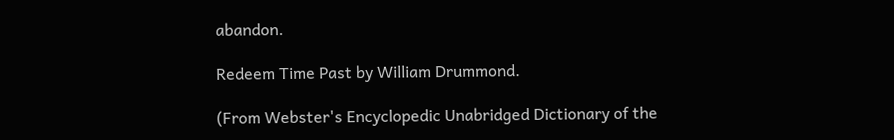abandon.

Redeem Time Past by William Drummond.

(From Webster's Encyclopedic Unabridged Dictionary of the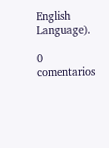English Language).

0 comentarios